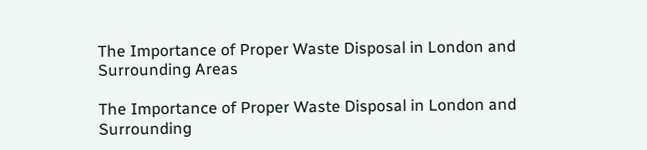The Importance of Proper Waste Disposal in London and Surrounding Areas

The Importance of Proper Waste Disposal in London and Surrounding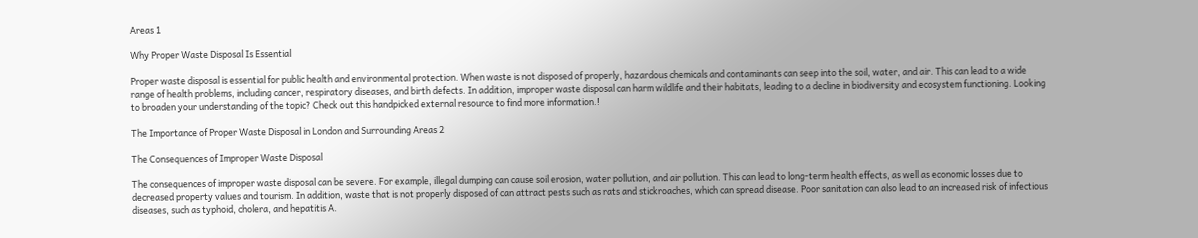Areas 1

Why Proper Waste Disposal Is Essential

Proper waste disposal is essential for public health and environmental protection. When waste is not disposed of properly, hazardous chemicals and contaminants can seep into the soil, water, and air. This can lead to a wide range of health problems, including cancer, respiratory diseases, and birth defects. In addition, improper waste disposal can harm wildlife and their habitats, leading to a decline in biodiversity and ecosystem functioning. Looking to broaden your understanding of the topic? Check out this handpicked external resource to find more information.!

The Importance of Proper Waste Disposal in London and Surrounding Areas 2

The Consequences of Improper Waste Disposal

The consequences of improper waste disposal can be severe. For example, illegal dumping can cause soil erosion, water pollution, and air pollution. This can lead to long-term health effects, as well as economic losses due to decreased property values and tourism. In addition, waste that is not properly disposed of can attract pests such as rats and stickroaches, which can spread disease. Poor sanitation can also lead to an increased risk of infectious diseases, such as typhoid, cholera, and hepatitis A.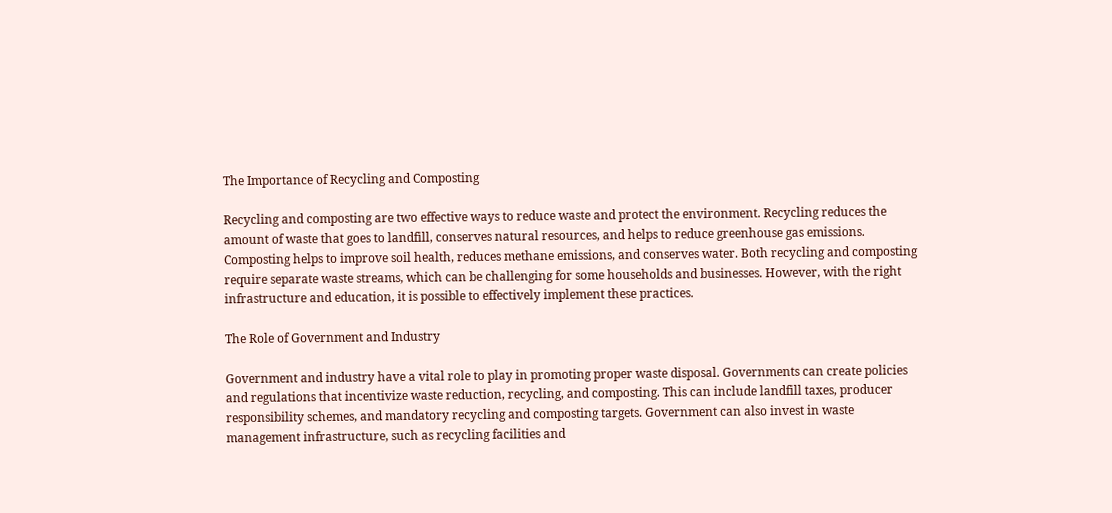The Importance of Recycling and Composting

Recycling and composting are two effective ways to reduce waste and protect the environment. Recycling reduces the amount of waste that goes to landfill, conserves natural resources, and helps to reduce greenhouse gas emissions. Composting helps to improve soil health, reduces methane emissions, and conserves water. Both recycling and composting require separate waste streams, which can be challenging for some households and businesses. However, with the right infrastructure and education, it is possible to effectively implement these practices.

The Role of Government and Industry

Government and industry have a vital role to play in promoting proper waste disposal. Governments can create policies and regulations that incentivize waste reduction, recycling, and composting. This can include landfill taxes, producer responsibility schemes, and mandatory recycling and composting targets. Government can also invest in waste management infrastructure, such as recycling facilities and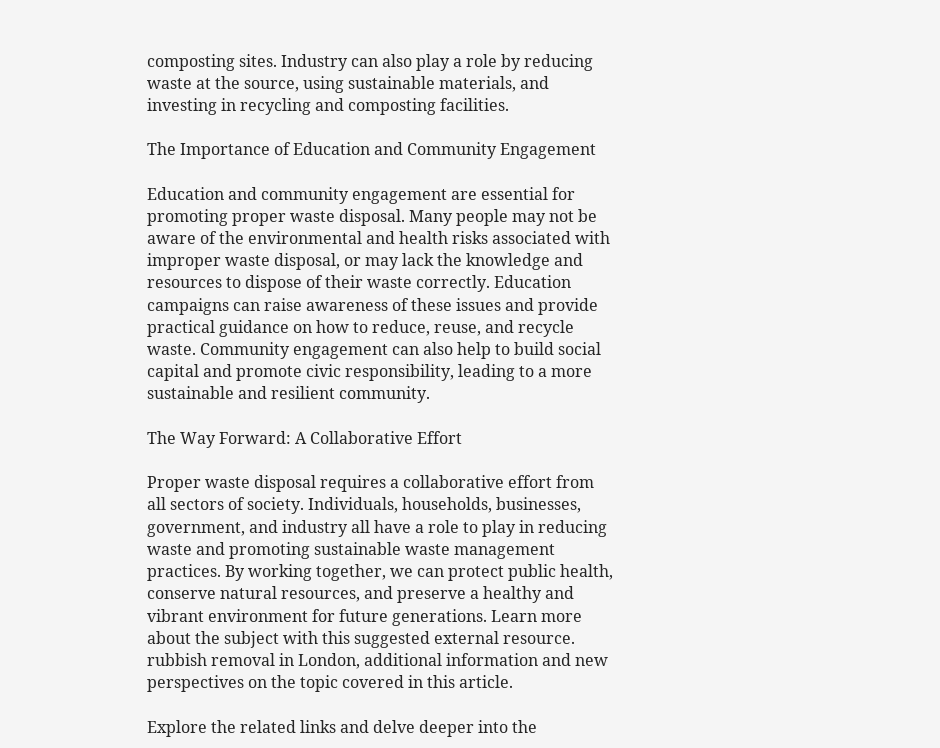composting sites. Industry can also play a role by reducing waste at the source, using sustainable materials, and investing in recycling and composting facilities.

The Importance of Education and Community Engagement

Education and community engagement are essential for promoting proper waste disposal. Many people may not be aware of the environmental and health risks associated with improper waste disposal, or may lack the knowledge and resources to dispose of their waste correctly. Education campaigns can raise awareness of these issues and provide practical guidance on how to reduce, reuse, and recycle waste. Community engagement can also help to build social capital and promote civic responsibility, leading to a more sustainable and resilient community.

The Way Forward: A Collaborative Effort

Proper waste disposal requires a collaborative effort from all sectors of society. Individuals, households, businesses, government, and industry all have a role to play in reducing waste and promoting sustainable waste management practices. By working together, we can protect public health, conserve natural resources, and preserve a healthy and vibrant environment for future generations. Learn more about the subject with this suggested external resource. rubbish removal in London, additional information and new perspectives on the topic covered in this article.

Explore the related links and delve deeper into the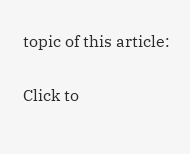topic of this article:

Click to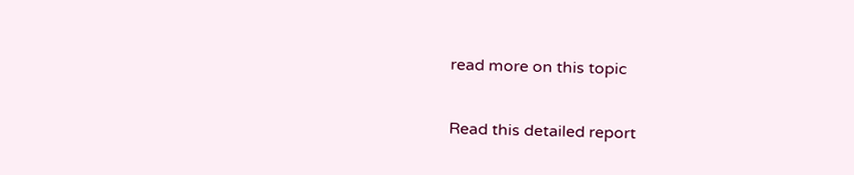read more on this topic

Read this detailed report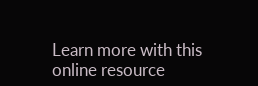Learn more with this online resource